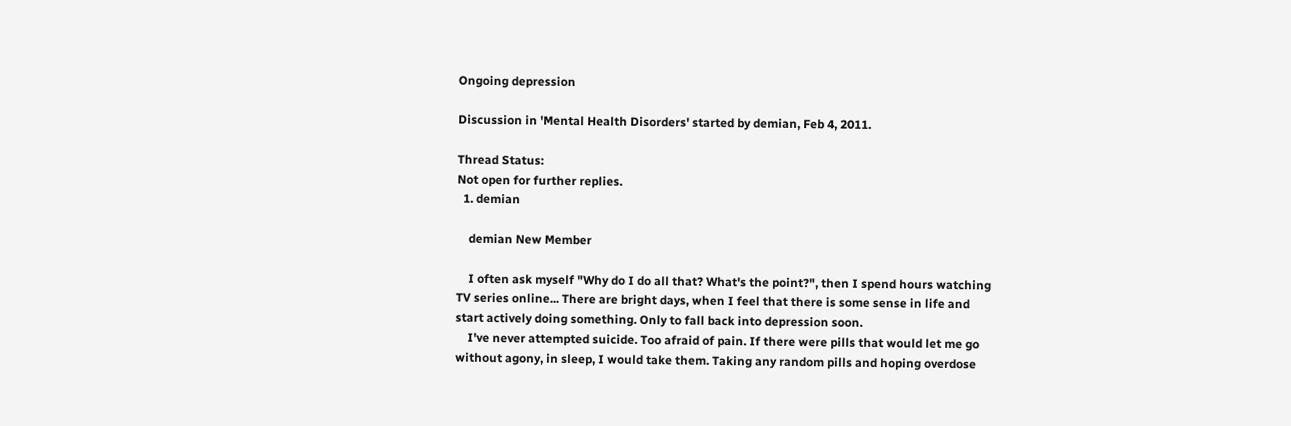Ongoing depression

Discussion in 'Mental Health Disorders' started by demian, Feb 4, 2011.

Thread Status:
Not open for further replies.
  1. demian

    demian New Member

    I often ask myself "Why do I do all that? What's the point?", then I spend hours watching TV series online... There are bright days, when I feel that there is some sense in life and start actively doing something. Only to fall back into depression soon.
    I've never attempted suicide. Too afraid of pain. If there were pills that would let me go without agony, in sleep, I would take them. Taking any random pills and hoping overdose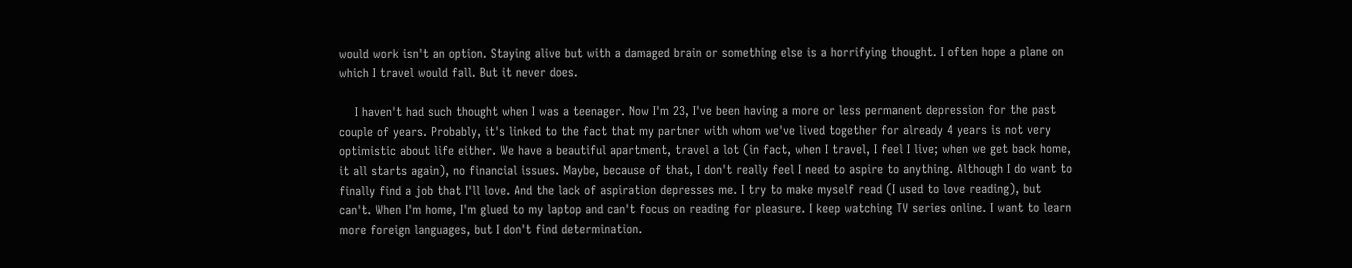would work isn't an option. Staying alive but with a damaged brain or something else is a horrifying thought. I often hope a plane on which I travel would fall. But it never does.

    I haven't had such thought when I was a teenager. Now I'm 23, I've been having a more or less permanent depression for the past couple of years. Probably, it's linked to the fact that my partner with whom we've lived together for already 4 years is not very optimistic about life either. We have a beautiful apartment, travel a lot (in fact, when I travel, I feel I live; when we get back home, it all starts again), no financial issues. Maybe, because of that, I don't really feel I need to aspire to anything. Although I do want to finally find a job that I'll love. And the lack of aspiration depresses me. I try to make myself read (I used to love reading), but can't. When I'm home, I'm glued to my laptop and can't focus on reading for pleasure. I keep watching TV series online. I want to learn more foreign languages, but I don't find determination.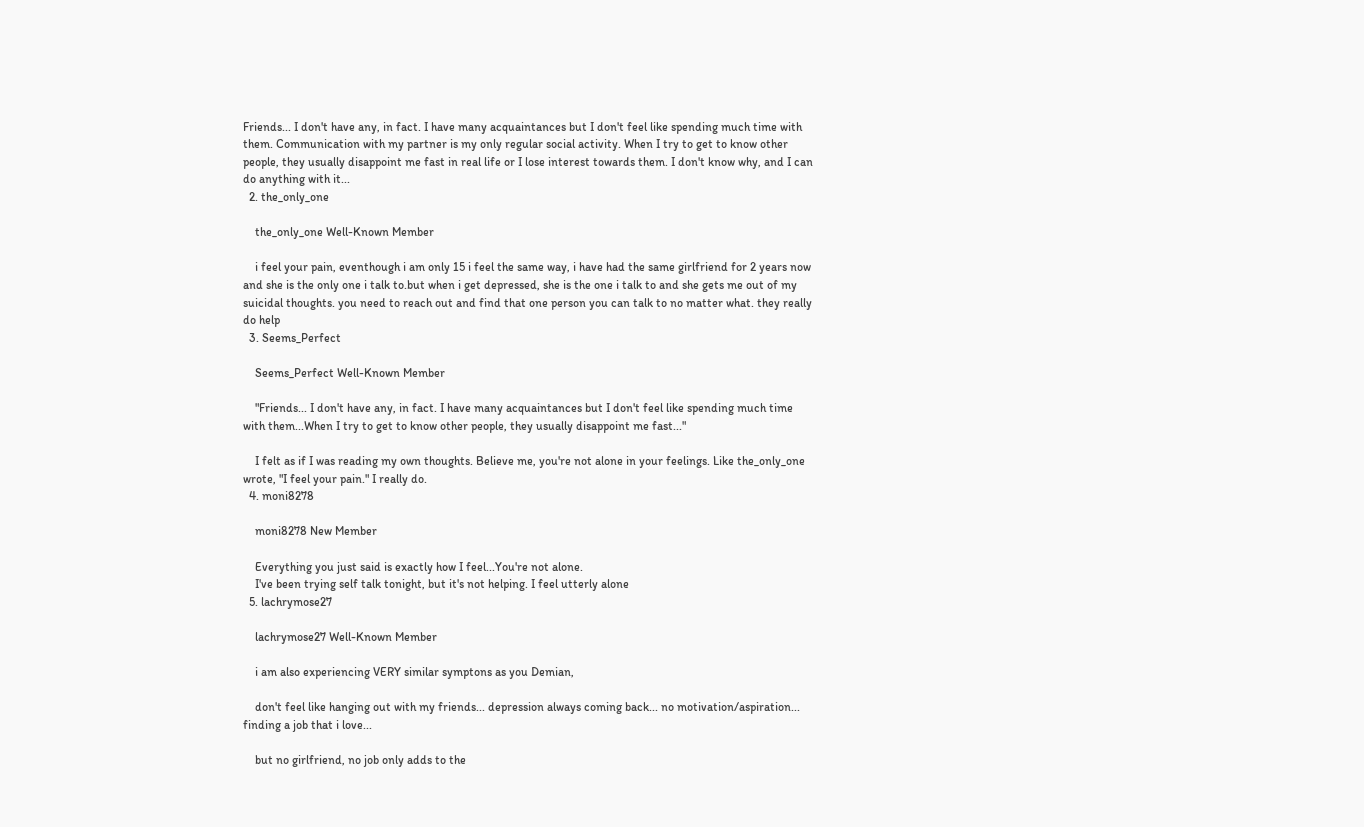Friends... I don't have any, in fact. I have many acquaintances but I don't feel like spending much time with them. Communication with my partner is my only regular social activity. When I try to get to know other people, they usually disappoint me fast in real life or I lose interest towards them. I don't know why, and I can do anything with it...
  2. the_only_one

    the_only_one Well-Known Member

    i feel your pain, eventhough i am only 15 i feel the same way, i have had the same girlfriend for 2 years now and she is the only one i talk to.but when i get depressed, she is the one i talk to and she gets me out of my suicidal thoughts. you need to reach out and find that one person you can talk to no matter what. they really do help
  3. Seems_Perfect

    Seems_Perfect Well-Known Member

    "Friends... I don't have any, in fact. I have many acquaintances but I don't feel like spending much time with them...When I try to get to know other people, they usually disappoint me fast..."

    I felt as if I was reading my own thoughts. Believe me, you're not alone in your feelings. Like the_only_one wrote, "I feel your pain." I really do.
  4. moni8278

    moni8278 New Member

    Everything you just said is exactly how I feel...You're not alone.
    I've been trying self talk tonight, but it's not helping. I feel utterly alone
  5. lachrymose27

    lachrymose27 Well-Known Member

    i am also experiencing VERY similar symptons as you Demian,

    don't feel like hanging out with my friends... depression always coming back... no motivation/aspiration... finding a job that i love...

    but no girlfriend, no job only adds to the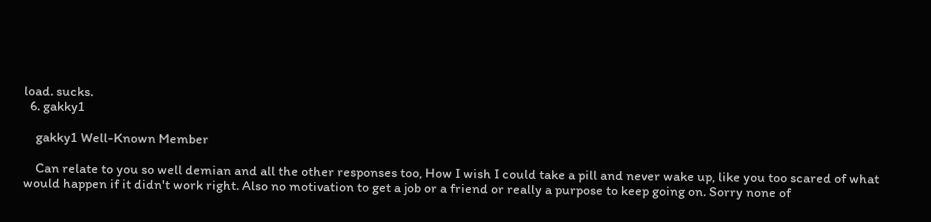load. sucks.
  6. gakky1

    gakky1 Well-Known Member

    Can relate to you so well demian and all the other responses too, How I wish I could take a pill and never wake up, like you too scared of what would happen if it didn't work right. Also no motivation to get a job or a friend or really a purpose to keep going on. Sorry none of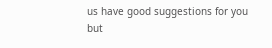us have good suggestions for you but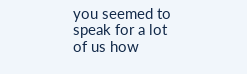you seemed to speak for a lot of us how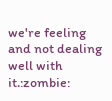we're feeling and not dealing well with it.:zombie: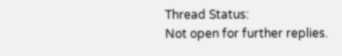Thread Status:
Not open for further replies.